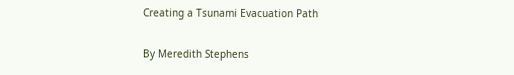Creating a Tsunami Evacuation Path

By Meredith Stephens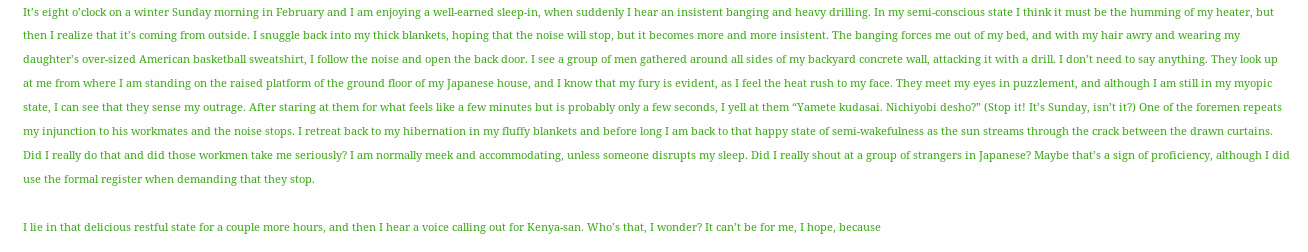It’s eight o’clock on a winter Sunday morning in February and I am enjoying a well-earned sleep-in, when suddenly I hear an insistent banging and heavy drilling. In my semi-conscious state I think it must be the humming of my heater, but then I realize that it’s coming from outside. I snuggle back into my thick blankets, hoping that the noise will stop, but it becomes more and more insistent. The banging forces me out of my bed, and with my hair awry and wearing my daughter’s over-sized American basketball sweatshirt, I follow the noise and open the back door. I see a group of men gathered around all sides of my backyard concrete wall, attacking it with a drill. I don’t need to say anything. They look up at me from where I am standing on the raised platform of the ground floor of my Japanese house, and I know that my fury is evident, as I feel the heat rush to my face. They meet my eyes in puzzlement, and although I am still in my myopic state, I can see that they sense my outrage. After staring at them for what feels like a few minutes but is probably only a few seconds, I yell at them “Yamete kudasai. Nichiyobi desho?” (Stop it! It’s Sunday, isn’t it?) One of the foremen repeats my injunction to his workmates and the noise stops. I retreat back to my hibernation in my fluffy blankets and before long I am back to that happy state of semi-wakefulness as the sun streams through the crack between the drawn curtains. Did I really do that and did those workmen take me seriously? I am normally meek and accommodating, unless someone disrupts my sleep. Did I really shout at a group of strangers in Japanese? Maybe that’s a sign of proficiency, although I did use the formal register when demanding that they stop.

I lie in that delicious restful state for a couple more hours, and then I hear a voice calling out for Kenya-san. Who’s that, I wonder? It can’t be for me, I hope, because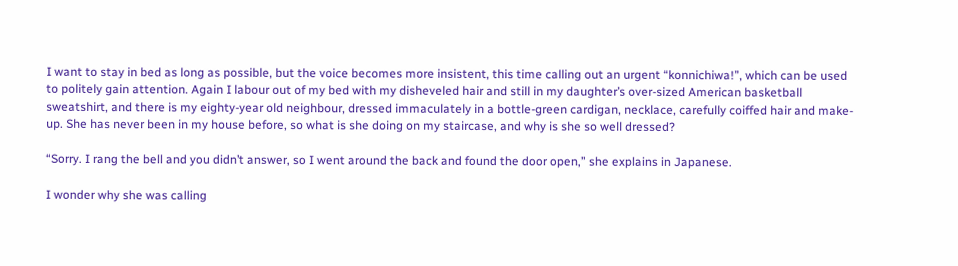I want to stay in bed as long as possible, but the voice becomes more insistent, this time calling out an urgent “konnichiwa!”, which can be used to politely gain attention. Again I labour out of my bed with my disheveled hair and still in my daughter’s over-sized American basketball sweatshirt, and there is my eighty-year old neighbour, dressed immaculately in a bottle-green cardigan, necklace, carefully coiffed hair and make-up. She has never been in my house before, so what is she doing on my staircase, and why is she so well dressed?

“Sorry. I rang the bell and you didn’t answer, so I went around the back and found the door open,” she explains in Japanese.

I wonder why she was calling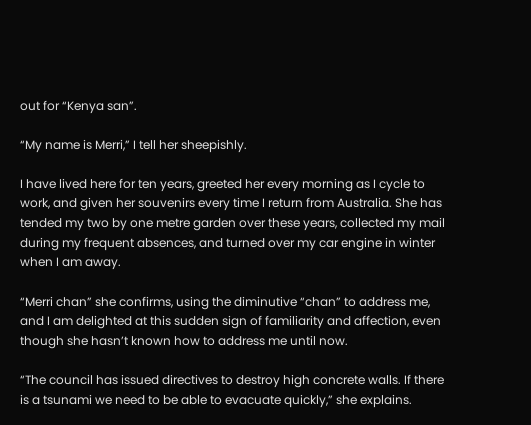out for “Kenya san”.

“My name is Merri,” I tell her sheepishly.

I have lived here for ten years, greeted her every morning as I cycle to work, and given her souvenirs every time I return from Australia. She has tended my two by one metre garden over these years, collected my mail during my frequent absences, and turned over my car engine in winter when I am away.

“Merri chan” she confirms, using the diminutive “chan” to address me, and I am delighted at this sudden sign of familiarity and affection, even though she hasn’t known how to address me until now.

“The council has issued directives to destroy high concrete walls. If there is a tsunami we need to be able to evacuate quickly,” she explains.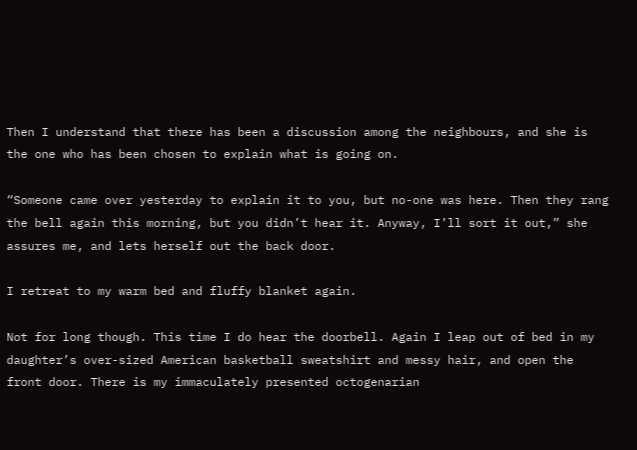Then I understand that there has been a discussion among the neighbours, and she is the one who has been chosen to explain what is going on.

“Someone came over yesterday to explain it to you, but no-one was here. Then they rang the bell again this morning, but you didn’t hear it. Anyway, I’ll sort it out,” she assures me, and lets herself out the back door.

I retreat to my warm bed and fluffy blanket again.

Not for long though. This time I do hear the doorbell. Again I leap out of bed in my daughter’s over-sized American basketball sweatshirt and messy hair, and open the front door. There is my immaculately presented octogenarian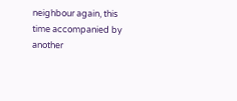neighbour again, this time accompanied by another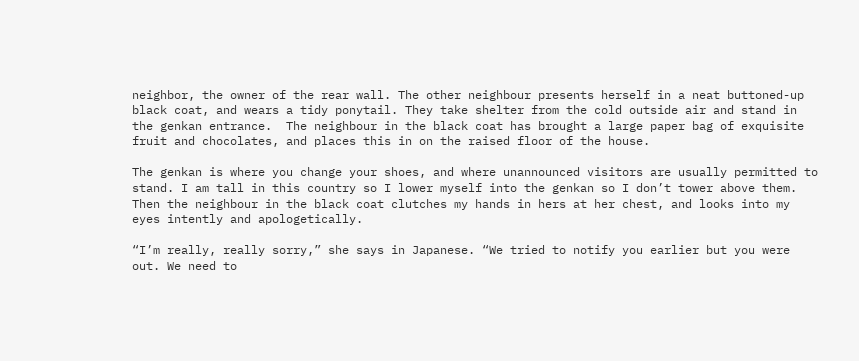neighbor, the owner of the rear wall. The other neighbour presents herself in a neat buttoned-up black coat, and wears a tidy ponytail. They take shelter from the cold outside air and stand in the genkan entrance.  The neighbour in the black coat has brought a large paper bag of exquisite fruit and chocolates, and places this in on the raised floor of the house.

The genkan is where you change your shoes, and where unannounced visitors are usually permitted to stand. I am tall in this country so I lower myself into the genkan so I don’t tower above them. Then the neighbour in the black coat clutches my hands in hers at her chest, and looks into my eyes intently and apologetically.

“I’m really, really sorry,” she says in Japanese. “We tried to notify you earlier but you were out. We need to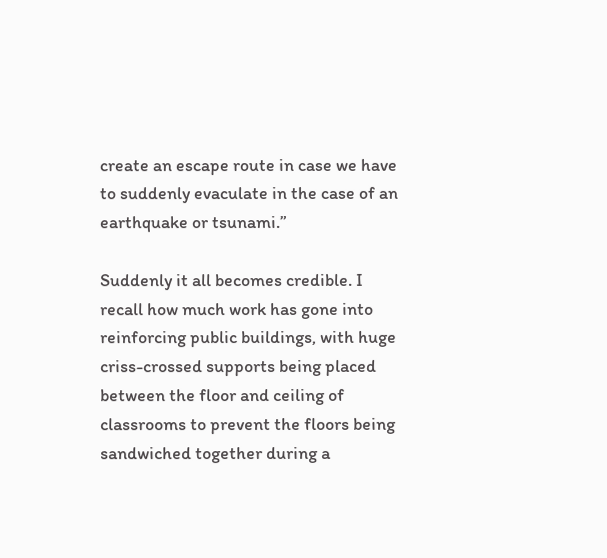create an escape route in case we have to suddenly evaculate in the case of an earthquake or tsunami.”

Suddenly it all becomes credible. I recall how much work has gone into reinforcing public buildings, with huge criss-crossed supports being placed between the floor and ceiling of classrooms to prevent the floors being sandwiched together during a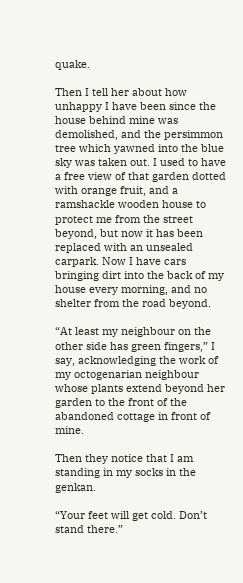quake.

Then I tell her about how unhappy I have been since the house behind mine was demolished, and the persimmon tree which yawned into the blue sky was taken out. I used to have a free view of that garden dotted with orange fruit, and a ramshackle wooden house to protect me from the street beyond, but now it has been replaced with an unsealed carpark. Now I have cars bringing dirt into the back of my house every morning, and no shelter from the road beyond.

“At least my neighbour on the other side has green fingers,” I say, acknowledging the work of my octogenarian neighbour whose plants extend beyond her garden to the front of the abandoned cottage in front of mine.

Then they notice that I am standing in my socks in the genkan.

“Your feet will get cold. Don’t stand there.”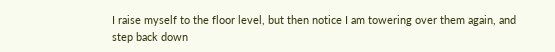I raise myself to the floor level, but then notice I am towering over them again, and step back down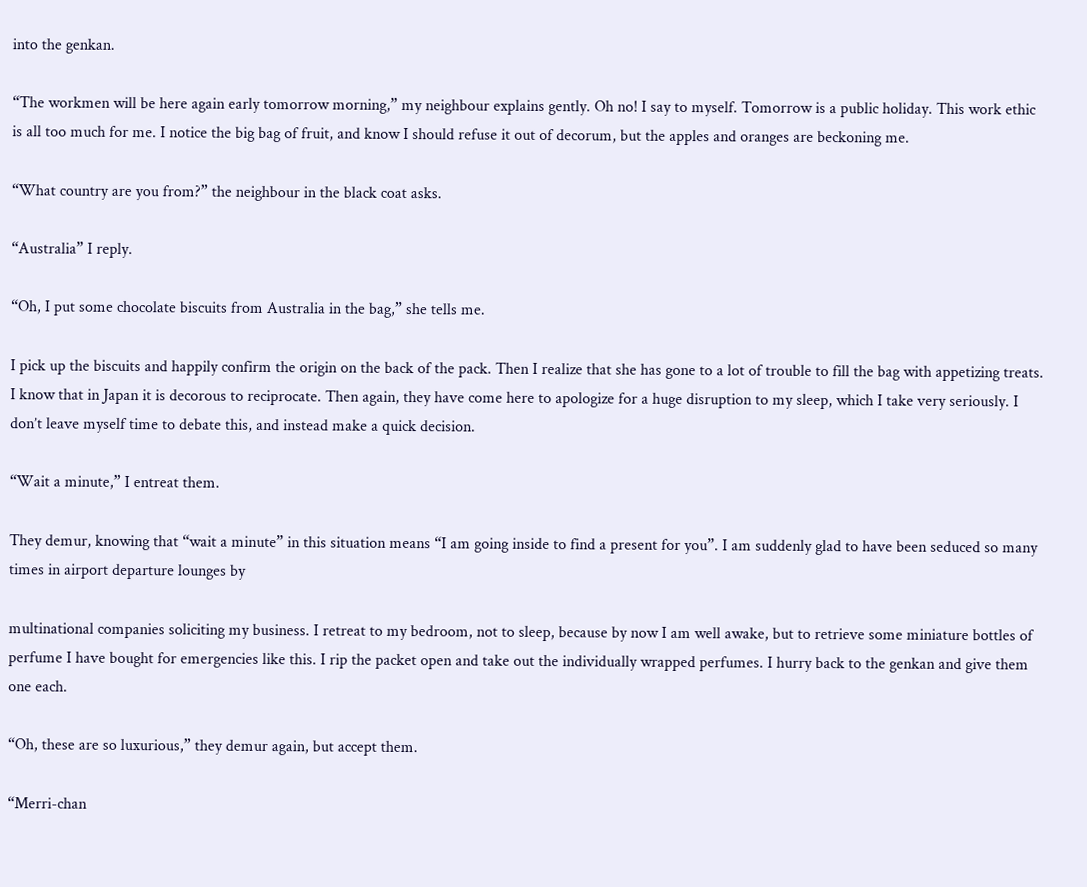into the genkan.

“The workmen will be here again early tomorrow morning,” my neighbour explains gently. Oh no! I say to myself. Tomorrow is a public holiday. This work ethic is all too much for me. I notice the big bag of fruit, and know I should refuse it out of decorum, but the apples and oranges are beckoning me.

“What country are you from?” the neighbour in the black coat asks.

“Australia” I reply.

“Oh, I put some chocolate biscuits from Australia in the bag,” she tells me.

I pick up the biscuits and happily confirm the origin on the back of the pack. Then I realize that she has gone to a lot of trouble to fill the bag with appetizing treats. I know that in Japan it is decorous to reciprocate. Then again, they have come here to apologize for a huge disruption to my sleep, which I take very seriously. I don’t leave myself time to debate this, and instead make a quick decision.

“Wait a minute,” I entreat them.

They demur, knowing that “wait a minute” in this situation means “I am going inside to find a present for you”. I am suddenly glad to have been seduced so many times in airport departure lounges by

multinational companies soliciting my business. I retreat to my bedroom, not to sleep, because by now I am well awake, but to retrieve some miniature bottles of perfume I have bought for emergencies like this. I rip the packet open and take out the individually wrapped perfumes. I hurry back to the genkan and give them one each.

“Oh, these are so luxurious,” they demur again, but accept them.

“Merri-chan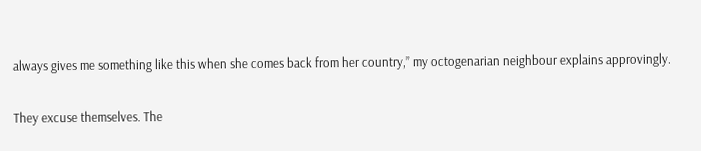always gives me something like this when she comes back from her country,” my octogenarian neighbour explains approvingly.

They excuse themselves. The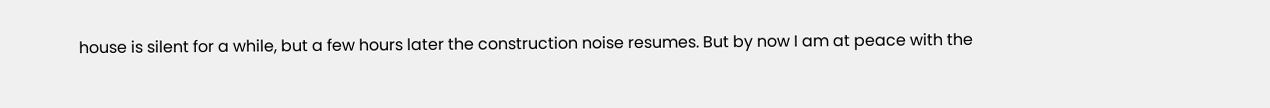house is silent for a while, but a few hours later the construction noise resumes. But by now I am at peace with the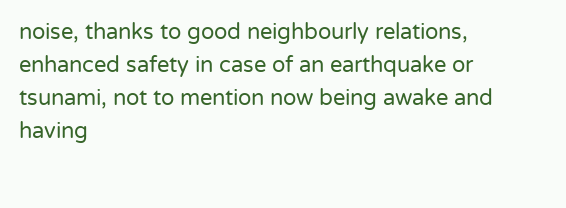noise, thanks to good neighbourly relations, enhanced safety in case of an earthquake or tsunami, not to mention now being awake and having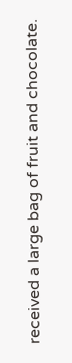received a large bag of fruit and chocolate.